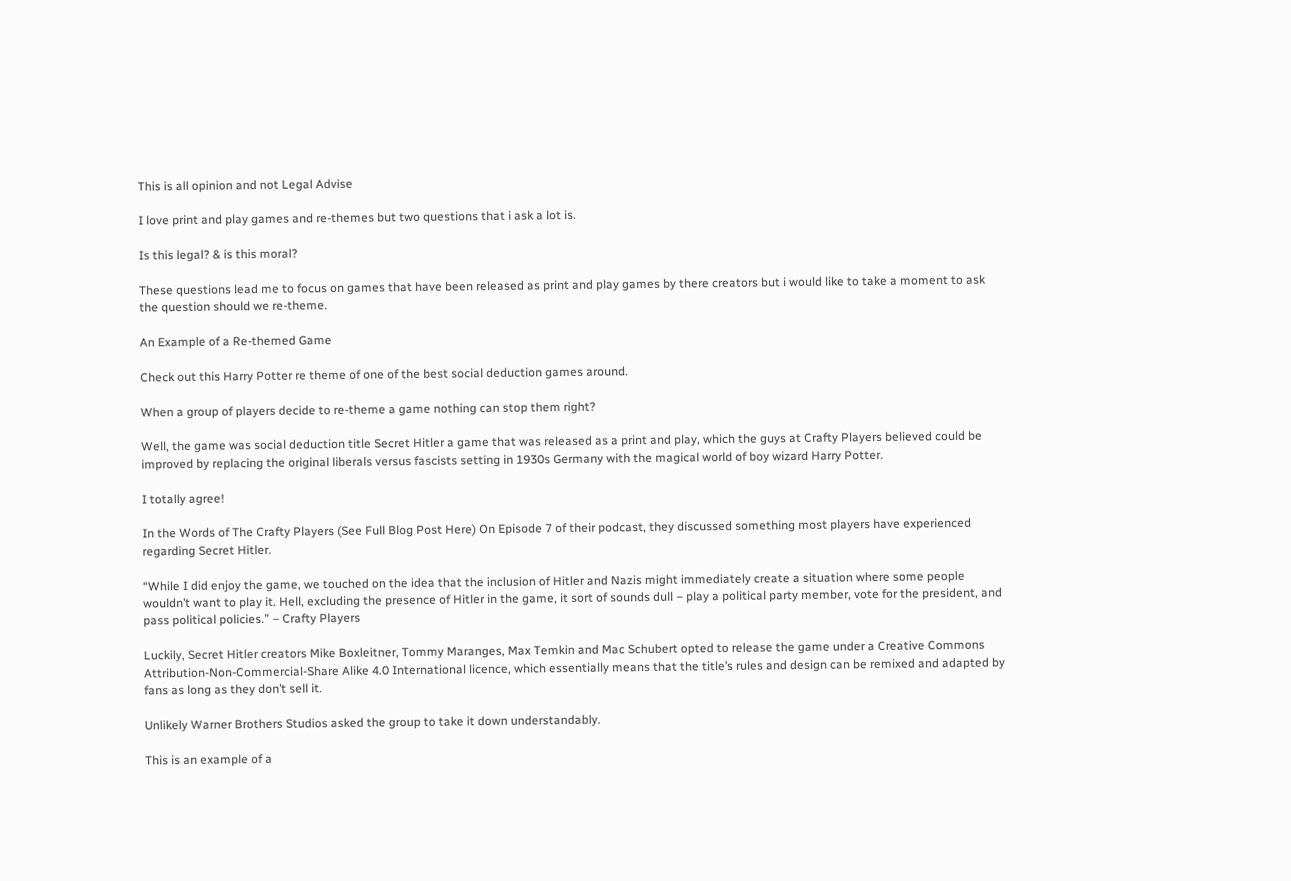This is all opinion and not Legal Advise

I love print and play games and re-themes but two questions that i ask a lot is.

Is this legal? & is this moral?

These questions lead me to focus on games that have been released as print and play games by there creators but i would like to take a moment to ask the question should we re-theme.

An Example of a Re-themed Game

Check out this Harry Potter re theme of one of the best social deduction games around.

When a group of players decide to re-theme a game nothing can stop them right?

Well, the game was social deduction title Secret Hitler a game that was released as a print and play, which the guys at Crafty Players believed could be improved by replacing the original liberals versus fascists setting in 1930s Germany with the magical world of boy wizard Harry Potter.

I totally agree!

In the Words of The Crafty Players (See Full Blog Post Here) On Episode 7 of their podcast, they discussed something most players have experienced regarding Secret Hitler.

“While I did enjoy the game, we touched on the idea that the inclusion of Hitler and Nazis might immediately create a situation where some people wouldn’t want to play it. Hell, excluding the presence of Hitler in the game, it sort of sounds dull – play a political party member, vote for the president, and pass political policies.” – Crafty Players

Luckily, Secret Hitler creators Mike Boxleitner, Tommy Maranges, Max Temkin and Mac Schubert opted to release the game under a Creative Commons Attribution-Non-Commercial-Share Alike 4.0 International licence, which essentially means that the title’s rules and design can be remixed and adapted by fans as long as they don’t sell it.

Unlikely Warner Brothers Studios asked the group to take it down understandably.

This is an example of a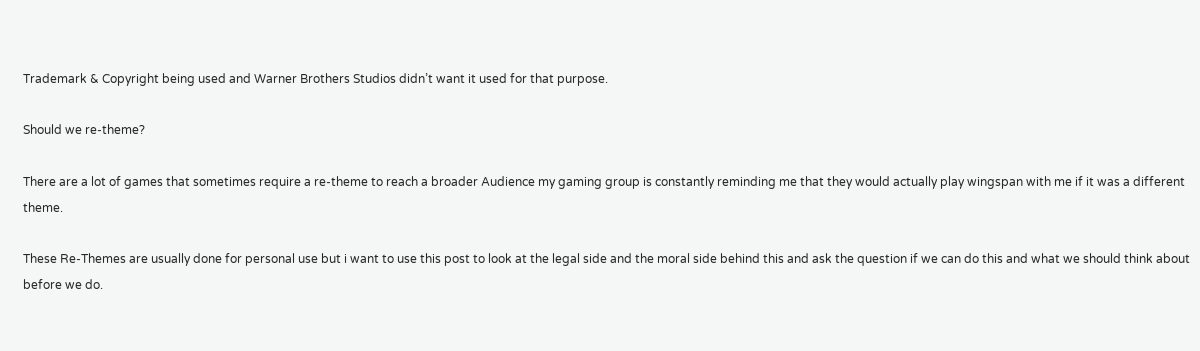Trademark & Copyright being used and Warner Brothers Studios didn’t want it used for that purpose.

Should we re-theme?

There are a lot of games that sometimes require a re-theme to reach a broader Audience my gaming group is constantly reminding me that they would actually play wingspan with me if it was a different theme.

These Re-Themes are usually done for personal use but i want to use this post to look at the legal side and the moral side behind this and ask the question if we can do this and what we should think about before we do.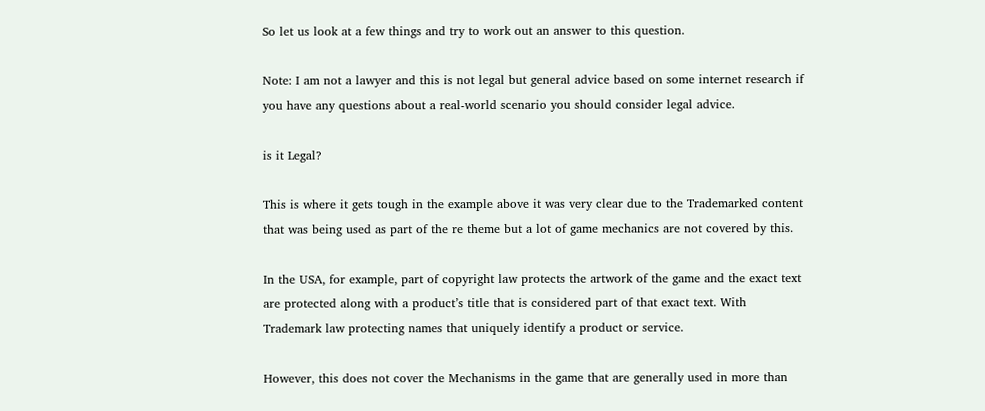So let us look at a few things and try to work out an answer to this question.

Note: I am not a lawyer and this is not legal but general advice based on some internet research if you have any questions about a real-world scenario you should consider legal advice.

is it Legal?

This is where it gets tough in the example above it was very clear due to the Trademarked content that was being used as part of the re theme but a lot of game mechanics are not covered by this.

In the USA, for example, part of copyright law protects the artwork of the game and the exact text are protected along with a product’s title that is considered part of that exact text. With Trademark law protecting names that uniquely identify a product or service.

However, this does not cover the Mechanisms in the game that are generally used in more than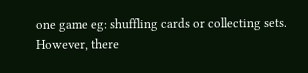one game eg: shuffling cards or collecting sets. However, there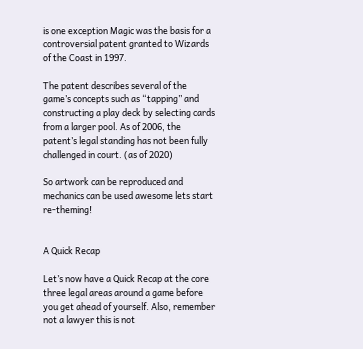is one exception Magic was the basis for a controversial patent granted to Wizards of the Coast in 1997.

The patent describes several of the game’s concepts such as “tapping” and constructing a play deck by selecting cards from a larger pool. As of 2006, the patent’s legal standing has not been fully challenged in court. (as of 2020)

So artwork can be reproduced and mechanics can be used awesome lets start re-theming!


A Quick Recap

Let’s now have a Quick Recap at the core three legal areas around a game before you get ahead of yourself. Also, remember not a lawyer this is not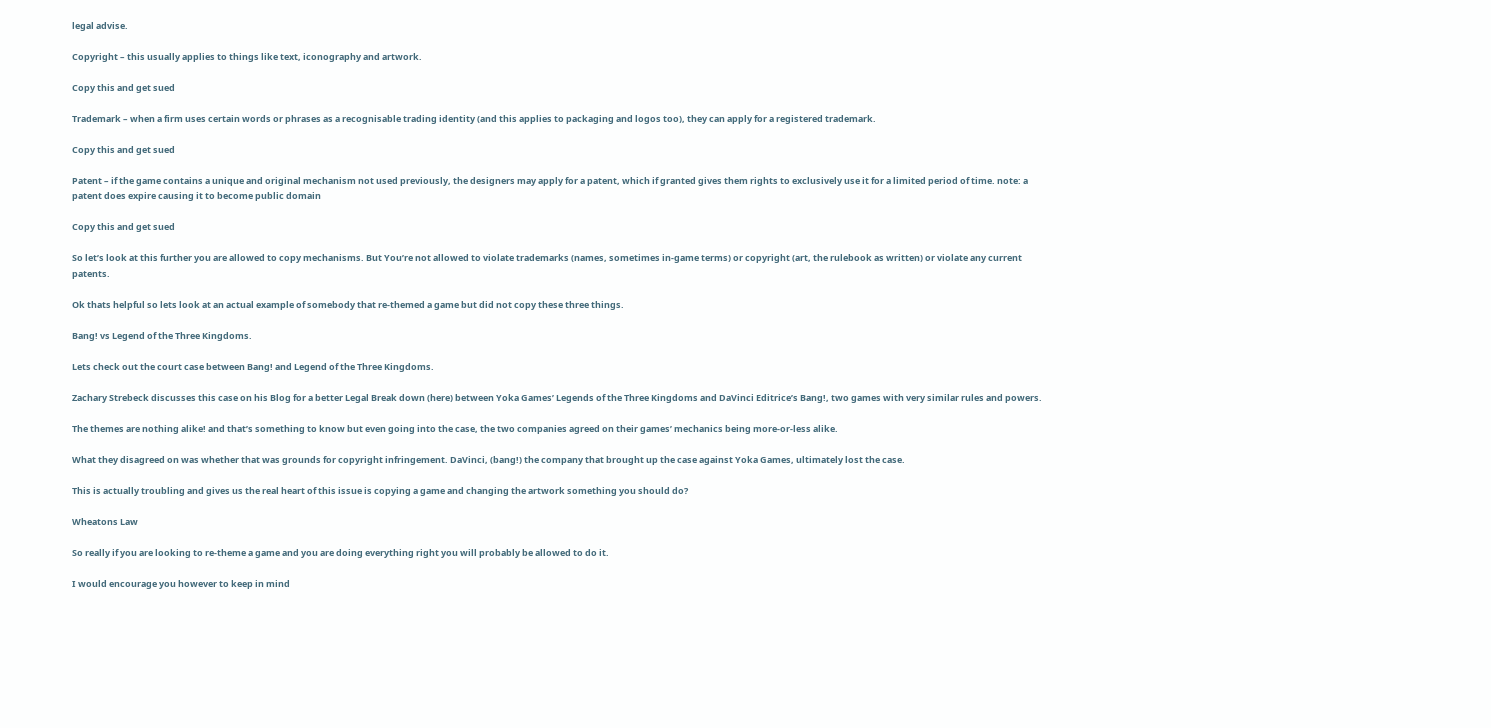legal advise.

Copyright – this usually applies to things like text, iconography and artwork.

Copy this and get sued

Trademark – when a firm uses certain words or phrases as a recognisable trading identity (and this applies to packaging and logos too), they can apply for a registered trademark.

Copy this and get sued

Patent – if the game contains a unique and original mechanism not used previously, the designers may apply for a patent, which if granted gives them rights to exclusively use it for a limited period of time. note: a patent does expire causing it to become public domain

Copy this and get sued

So let’s look at this further you are allowed to copy mechanisms. But You’re not allowed to violate trademarks (names, sometimes in-game terms) or copyright (art, the rulebook as written) or violate any current patents.

Ok thats helpful so lets look at an actual example of somebody that re-themed a game but did not copy these three things.

Bang! vs Legend of the Three Kingdoms.

Lets check out the court case between Bang! and Legend of the Three Kingdoms.

Zachary Strebeck discusses this case on his Blog for a better Legal Break down (here) between Yoka Games’ Legends of the Three Kingdoms and DaVinci Editrice’s Bang!, two games with very similar rules and powers.

The themes are nothing alike! and that’s something to know but even going into the case, the two companies agreed on their games’ mechanics being more-or-less alike.

What they disagreed on was whether that was grounds for copyright infringement. DaVinci, (bang!) the company that brought up the case against Yoka Games, ultimately lost the case.

This is actually troubling and gives us the real heart of this issue is copying a game and changing the artwork something you should do?

Wheatons Law

So really if you are looking to re-theme a game and you are doing everything right you will probably be allowed to do it.

I would encourage you however to keep in mind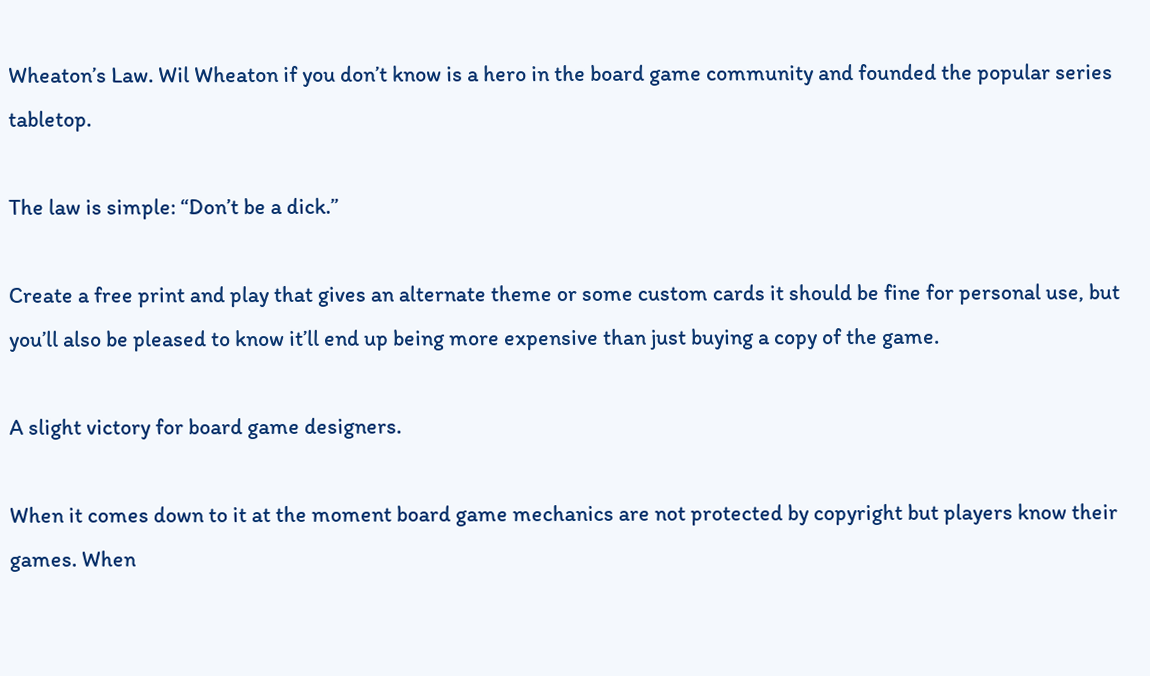Wheaton’s Law. Wil Wheaton if you don’t know is a hero in the board game community and founded the popular series tabletop.

The law is simple: “Don’t be a dick.”

Create a free print and play that gives an alternate theme or some custom cards it should be fine for personal use, but you’ll also be pleased to know it’ll end up being more expensive than just buying a copy of the game.

A slight victory for board game designers.

When it comes down to it at the moment board game mechanics are not protected by copyright but players know their games. When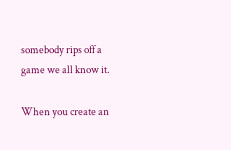somebody rips off a game we all know it.

When you create an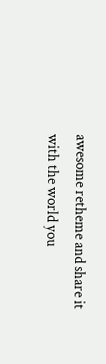awesome retheme and share it with the world you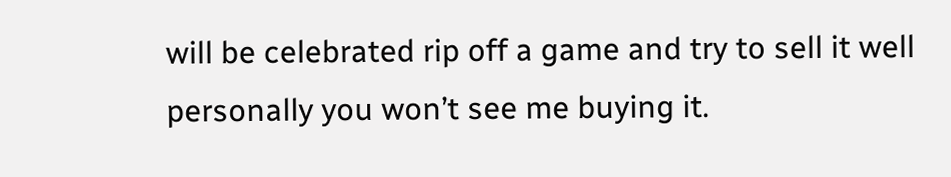will be celebrated rip off a game and try to sell it well personally you won’t see me buying it.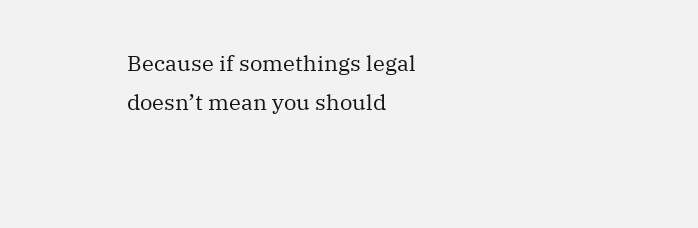Because if somethings legal doesn’t mean you should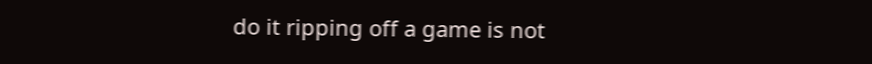do it ripping off a game is not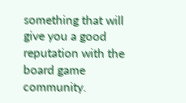something that will give you a good reputation with the board game community.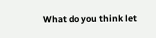What do you think let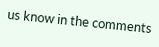us know in the comments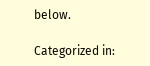below.

Categorized in: